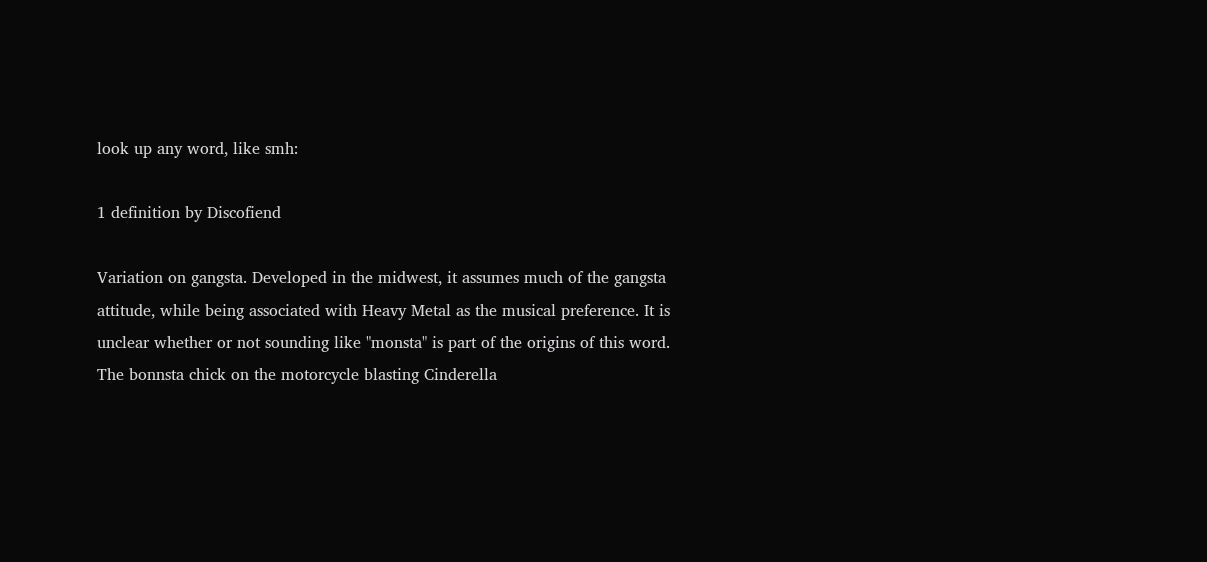look up any word, like smh:

1 definition by Discofiend

Variation on gangsta. Developed in the midwest, it assumes much of the gangsta attitude, while being associated with Heavy Metal as the musical preference. It is unclear whether or not sounding like "monsta" is part of the origins of this word.
The bonnsta chick on the motorcycle blasting Cinderella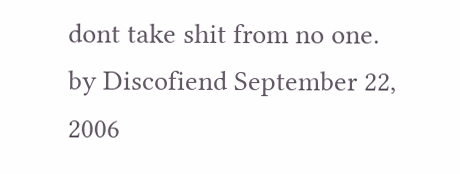dont take shit from no one.
by Discofiend September 22, 2006